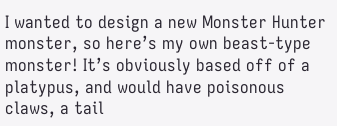I wanted to design a new Monster Hunter monster, so here’s my own beast-type monster! It’s obviously based off of a platypus, and would have poisonous claws, a tail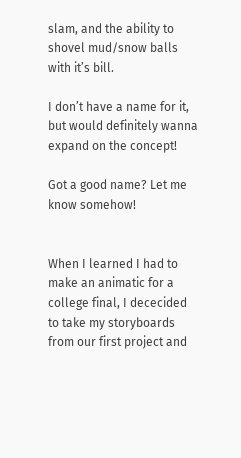slam, and the ability to shovel mud/snow balls with it’s bill.

I don’t have a name for it, but would definitely wanna expand on the concept!

Got a good name? Let me know somehow!


When I learned I had to make an animatic for a college final, I dececided to take my storyboards from our first project and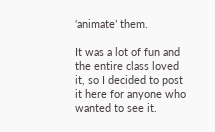‘animate’ them.

It was a lot of fun and the entire class loved it, so I decided to post it here for anyone who wanted to see it.